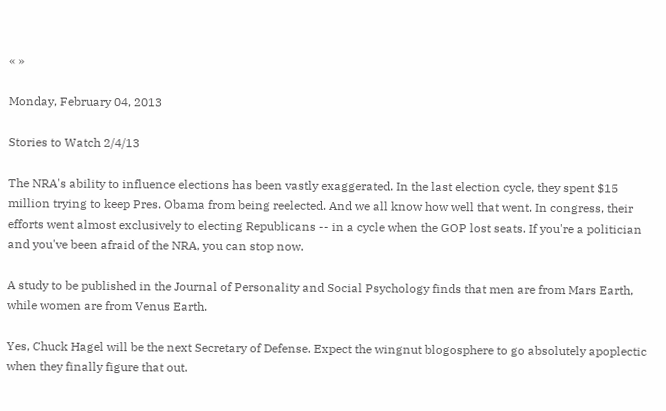« »

Monday, February 04, 2013

Stories to Watch 2/4/13

The NRA's ability to influence elections has been vastly exaggerated. In the last election cycle, they spent $15 million trying to keep Pres. Obama from being reelected. And we all know how well that went. In congress, their efforts went almost exclusively to electing Republicans -- in a cycle when the GOP lost seats. If you're a politician and you've been afraid of the NRA, you can stop now.

A study to be published in the Journal of Personality and Social Psychology finds that men are from Mars Earth, while women are from Venus Earth.

Yes, Chuck Hagel will be the next Secretary of Defense. Expect the wingnut blogosphere to go absolutely apoplectic when they finally figure that out.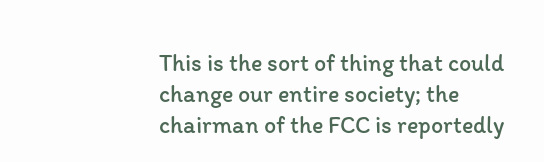This is the sort of thing that could change our entire society; the chairman of the FCC is reportedly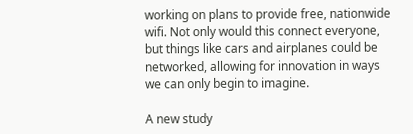working on plans to provide free, nationwide wifi. Not only would this connect everyone, but things like cars and airplanes could be networked, allowing for innovation in ways we can only begin to imagine.

A new study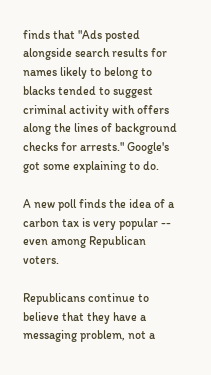finds that "Ads posted alongside search results for names likely to belong to blacks tended to suggest criminal activity with offers along the lines of background checks for arrests." Google's got some explaining to do.

A new poll finds the idea of a carbon tax is very popular -- even among Republican voters.

Republicans continue to believe that they have a messaging problem, not a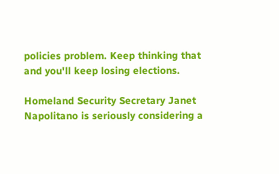policies problem. Keep thinking that and you'll keep losing elections.

Homeland Security Secretary Janet Napolitano is seriously considering a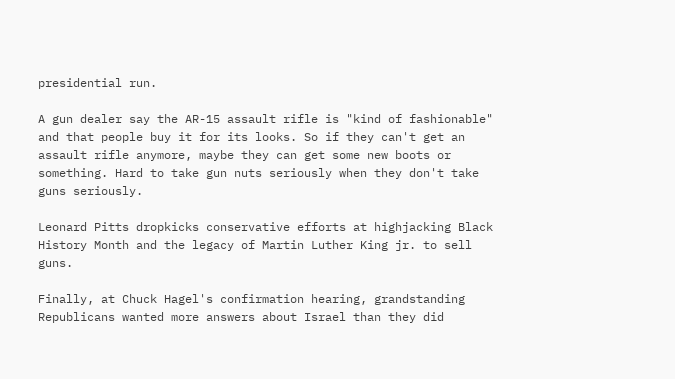presidential run.

A gun dealer say the AR-15 assault rifle is "kind of fashionable" and that people buy it for its looks. So if they can't get an assault rifle anymore, maybe they can get some new boots or something. Hard to take gun nuts seriously when they don't take guns seriously.

Leonard Pitts dropkicks conservative efforts at highjacking Black History Month and the legacy of Martin Luther King jr. to sell guns.

Finally, at Chuck Hagel's confirmation hearing, grandstanding Republicans wanted more answers about Israel than they did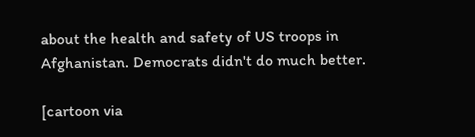about the health and safety of US troops in Afghanistan. Democrats didn't do much better.

[cartoon via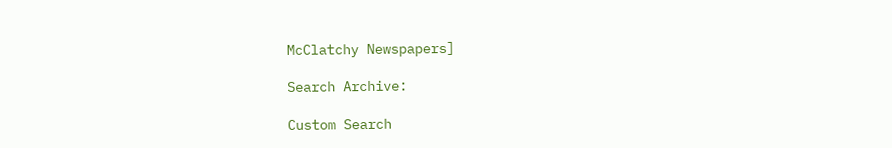McClatchy Newspapers]

Search Archive:

Custom Search